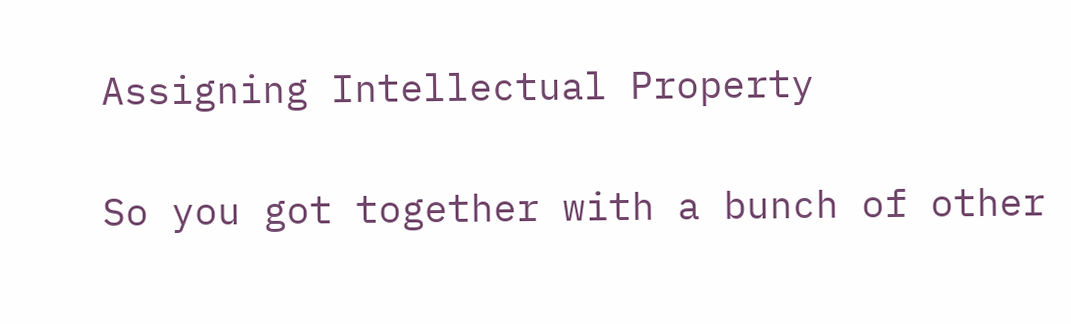Assigning Intellectual Property

So you got together with a bunch of other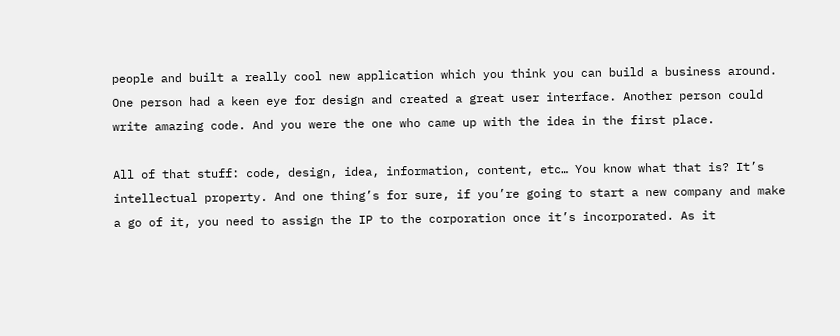people and built a really cool new application which you think you can build a business around. One person had a keen eye for design and created a great user interface. Another person could write amazing code. And you were the one who came up with the idea in the first place.

All of that stuff: code, design, idea, information, content, etc… You know what that is? It’s intellectual property. And one thing’s for sure, if you’re going to start a new company and make a go of it, you need to assign the IP to the corporation once it’s incorporated. As it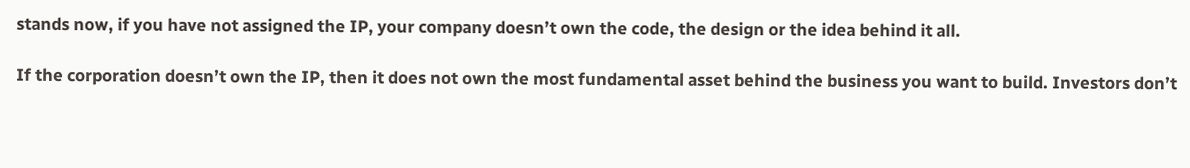stands now, if you have not assigned the IP, your company doesn’t own the code, the design or the idea behind it all.

If the corporation doesn’t own the IP, then it does not own the most fundamental asset behind the business you want to build. Investors don’t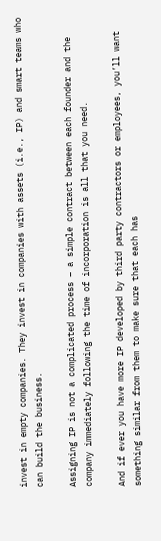invest in empty companies. They invest in companies with assets (i.e., IP) and smart teams who can build the business.

Assigning IP is not a complicated process – a simple contract between each founder and the company immediately following the time of incorporation is all that you need.

And if ever you have more IP developed by third party contractors or employees, you’ll want something similar from them to make sure that each has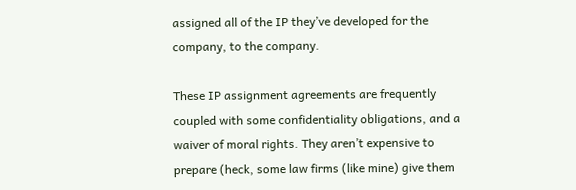assigned all of the IP they’ve developed for the company, to the company.

These IP assignment agreements are frequently coupled with some confidentiality obligations, and a waiver of moral rights. They aren’t expensive to prepare (heck, some law firms (like mine) give them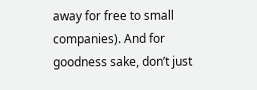away for free to small companies). And for goodness sake, don’t just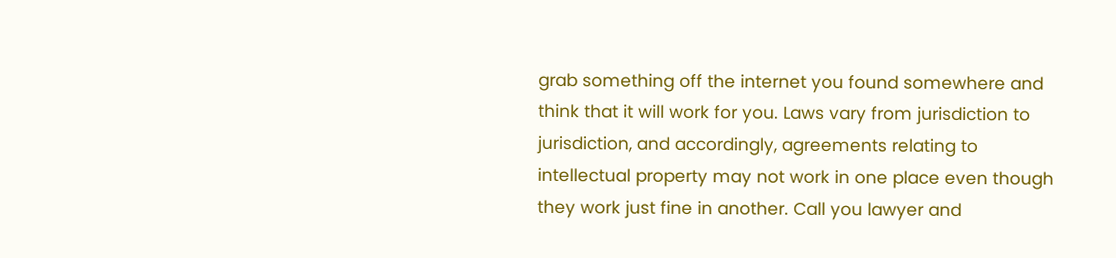grab something off the internet you found somewhere and think that it will work for you. Laws vary from jurisdiction to jurisdiction, and accordingly, agreements relating to intellectual property may not work in one place even though they work just fine in another. Call you lawyer and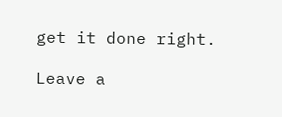get it done right.

Leave a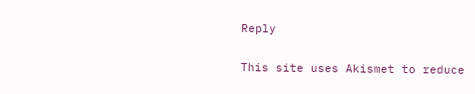Reply

This site uses Akismet to reduce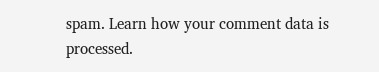spam. Learn how your comment data is processed.